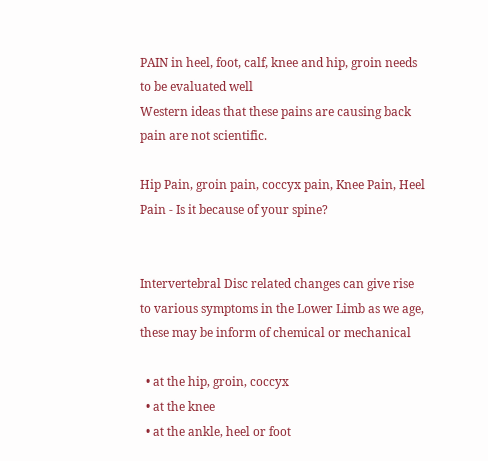PAIN in heel, foot, calf, knee and hip, groin needs to be evaluated well
Western ideas that these pains are causing back pain are not scientific.

Hip Pain, groin pain, coccyx pain, Knee Pain, Heel Pain - Is it because of your spine?


Intervertebral Disc related changes can give rise to various symptoms in the Lower Limb as we age, these may be inform of chemical or mechanical

  • at the hip, groin, coccyx
  • at the knee
  • at the ankle, heel or foot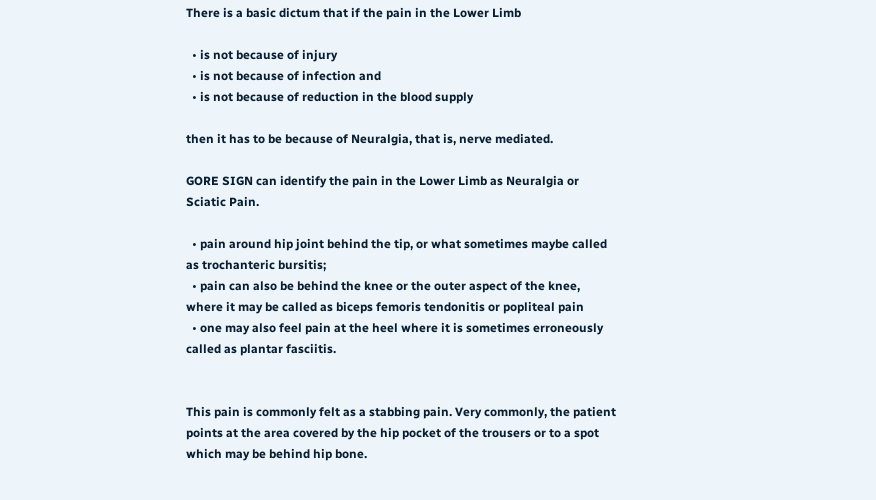There is a basic dictum that if the pain in the Lower Limb

  • is not because of injury
  • is not because of infection and
  • is not because of reduction in the blood supply

then it has to be because of Neuralgia, that is, nerve mediated.

GORE SIGN can identify the pain in the Lower Limb as Neuralgia or Sciatic Pain.

  • pain around hip joint behind the tip, or what sometimes maybe called as trochanteric bursitis;
  • pain can also be behind the knee or the outer aspect of the knee, where it may be called as biceps femoris tendonitis or popliteal pain
  • one may also feel pain at the heel where it is sometimes erroneously called as plantar fasciitis.


This pain is commonly felt as a stabbing pain. Very commonly, the patient points at the area covered by the hip pocket of the trousers or to a spot which may be behind hip bone.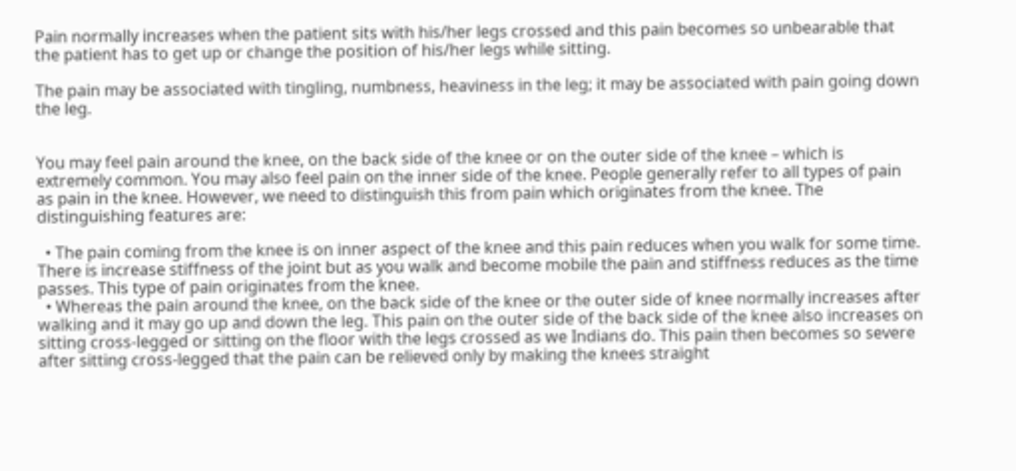Pain normally increases when the patient sits with his/her legs crossed and this pain becomes so unbearable that the patient has to get up or change the position of his/her legs while sitting.

The pain may be associated with tingling, numbness, heaviness in the leg; it may be associated with pain going down the leg.


You may feel pain around the knee, on the back side of the knee or on the outer side of the knee – which is extremely common. You may also feel pain on the inner side of the knee. People generally refer to all types of pain as pain in the knee. However, we need to distinguish this from pain which originates from the knee. The distinguishing features are:

  • The pain coming from the knee is on inner aspect of the knee and this pain reduces when you walk for some time. There is increase stiffness of the joint but as you walk and become mobile the pain and stiffness reduces as the time passes. This type of pain originates from the knee.
  • Whereas the pain around the knee, on the back side of the knee or the outer side of knee normally increases after walking and it may go up and down the leg. This pain on the outer side of the back side of the knee also increases on sitting cross-legged or sitting on the floor with the legs crossed as we Indians do. This pain then becomes so severe after sitting cross-legged that the pain can be relieved only by making the knees straight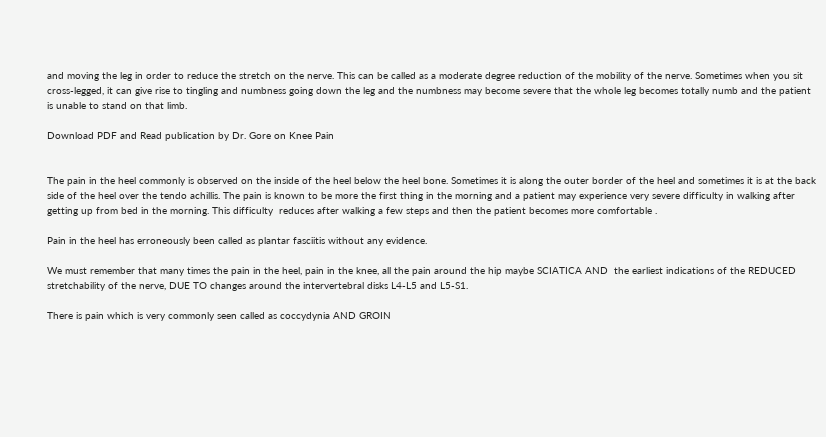and moving the leg in order to reduce the stretch on the nerve. This can be called as a moderate degree reduction of the mobility of the nerve. Sometimes when you sit cross-legged, it can give rise to tingling and numbness going down the leg and the numbness may become severe that the whole leg becomes totally numb and the patient is unable to stand on that limb.

Download PDF and Read publication by Dr. Gore on Knee Pain


The pain in the heel commonly is observed on the inside of the heel below the heel bone. Sometimes it is along the outer border of the heel and sometimes it is at the back side of the heel over the tendo achillis. The pain is known to be more the first thing in the morning and a patient may experience very severe difficulty in walking after getting up from bed in the morning. This difficulty  reduces after walking a few steps and then the patient becomes more comfortable .

Pain in the heel has erroneously been called as plantar fasciitis without any evidence.

We must remember that many times the pain in the heel, pain in the knee, all the pain around the hip maybe SCIATICA AND  the earliest indications of the REDUCED stretchability of the nerve, DUE TO changes around the intervertebral disks L4-L5 and L5-S1.

There is pain which is very commonly seen called as coccydynia AND GROIN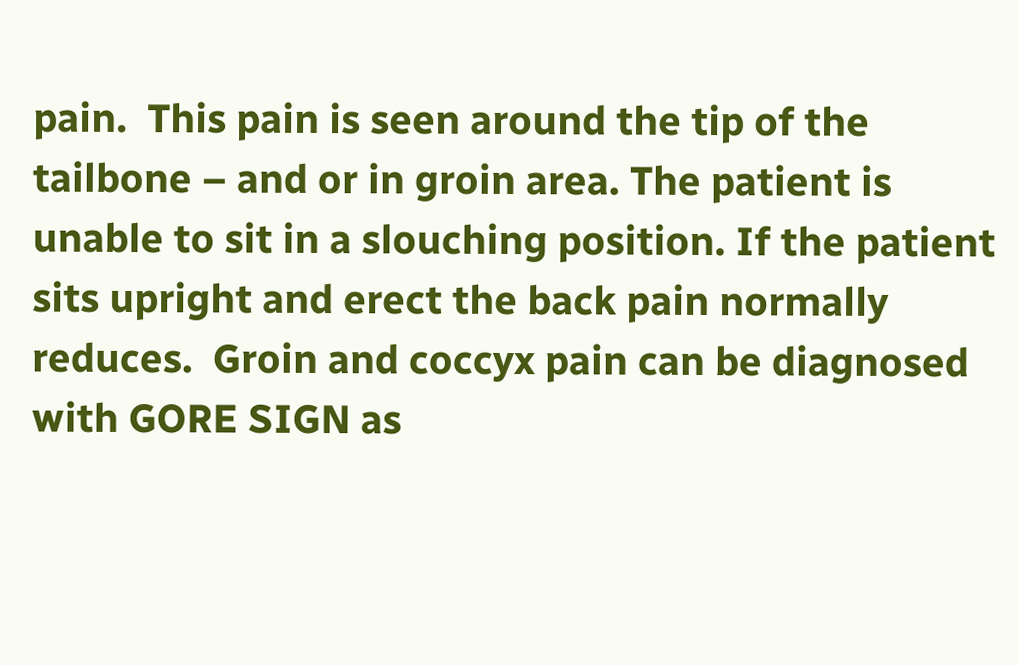pain.  This pain is seen around the tip of the tailbone – and or in groin area. The patient is unable to sit in a slouching position. If the patient sits upright and erect the back pain normally reduces.  Groin and coccyx pain can be diagnosed with GORE SIGN as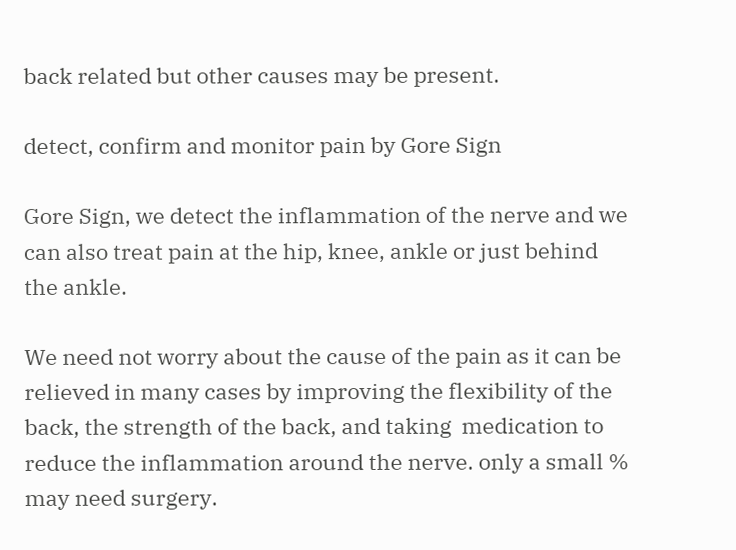back related but other causes may be present.

detect, confirm and monitor pain by Gore Sign

Gore Sign, we detect the inflammation of the nerve and we can also treat pain at the hip, knee, ankle or just behind the ankle.

We need not worry about the cause of the pain as it can be relieved in many cases by improving the flexibility of the back, the strength of the back, and taking  medication to reduce the inflammation around the nerve. only a small % may need surgery.